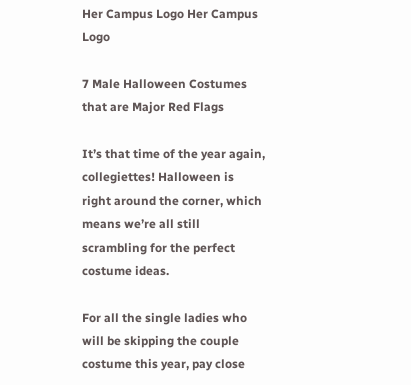Her Campus Logo Her Campus Logo

7 Male Halloween Costumes that are Major Red Flags

It’s that time of the year again, collegiettes! Halloween is right around the corner, which means we’re all still scrambling for the perfect costume ideas.

For all the single ladies who will be skipping the couple costume this year, pay close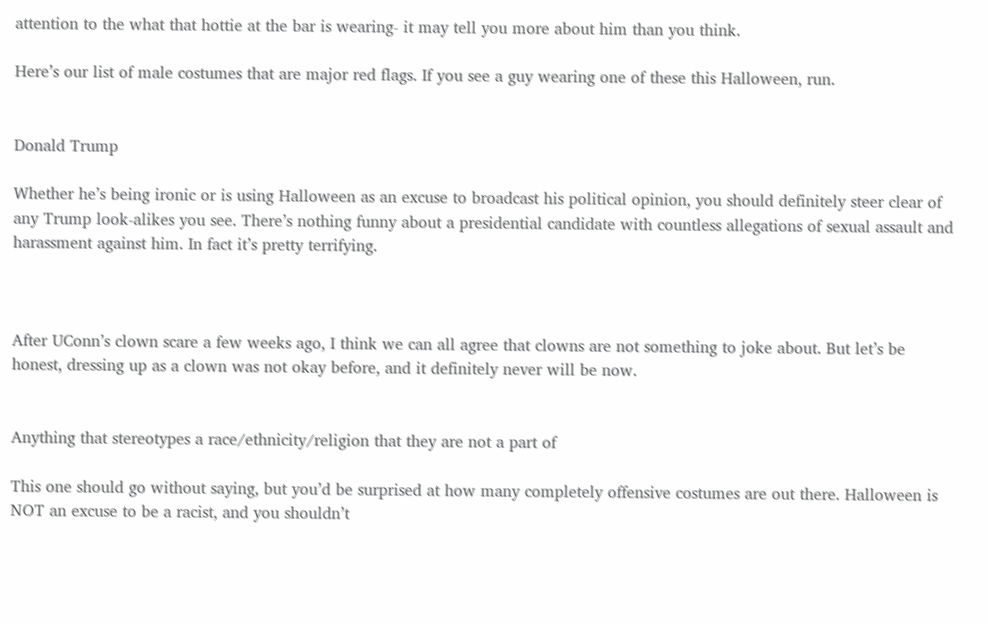attention to the what that hottie at the bar is wearing- it may tell you more about him than you think.

Here’s our list of male costumes that are major red flags. If you see a guy wearing one of these this Halloween, run.


Donald Trump

Whether he’s being ironic or is using Halloween as an excuse to broadcast his political opinion, you should definitely steer clear of any Trump look-alikes you see. There’s nothing funny about a presidential candidate with countless allegations of sexual assault and harassment against him. In fact it’s pretty terrifying.



After UConn’s clown scare a few weeks ago, I think we can all agree that clowns are not something to joke about. But let’s be honest, dressing up as a clown was not okay before, and it definitely never will be now.


Anything that stereotypes a race/ethnicity/religion that they are not a part of

This one should go without saying, but you’d be surprised at how many completely offensive costumes are out there. Halloween is NOT an excuse to be a racist, and you shouldn’t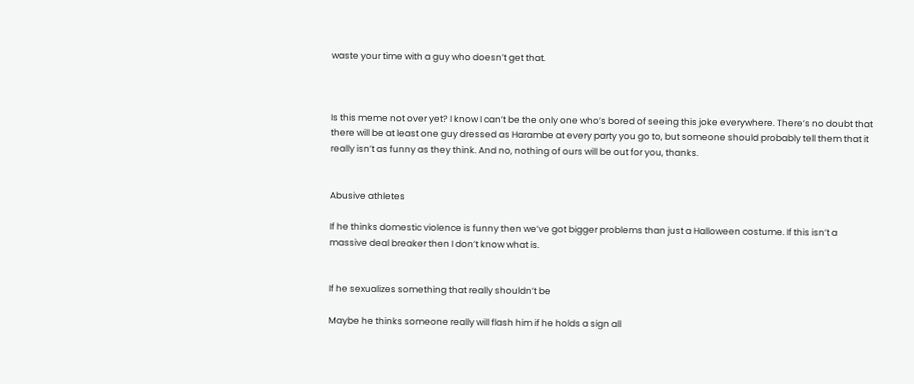waste your time with a guy who doesn’t get that.



Is this meme not over yet? I know I can’t be the only one who’s bored of seeing this joke everywhere. There’s no doubt that there will be at least one guy dressed as Harambe at every party you go to, but someone should probably tell them that it really isn’t as funny as they think. And no, nothing of ours will be out for you, thanks.


Abusive athletes

If he thinks domestic violence is funny then we’ve got bigger problems than just a Halloween costume. If this isn’t a massive deal breaker then I don’t know what is.


If he sexualizes something that really shouldn’t be

Maybe he thinks someone really will flash him if he holds a sign all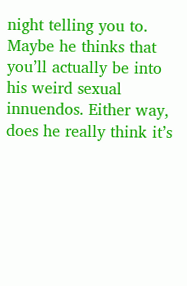night telling you to. Maybe he thinks that you’ll actually be into his weird sexual innuendos. Either way, does he really think it’s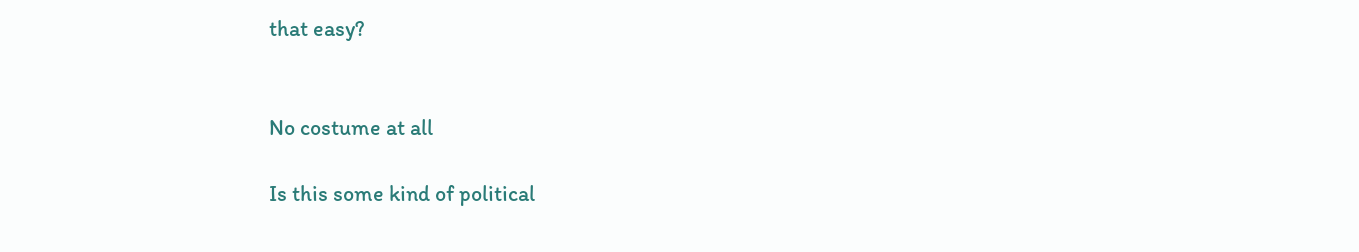that easy?


No costume at all

Is this some kind of political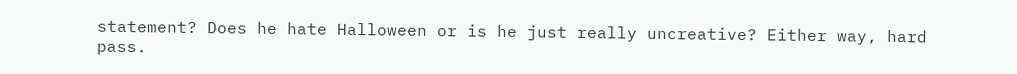statement? Does he hate Halloween or is he just really uncreative? Either way, hard pass.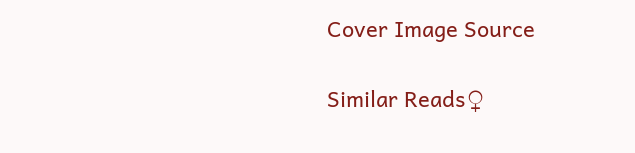Cover Image Source

Similar Reads♀